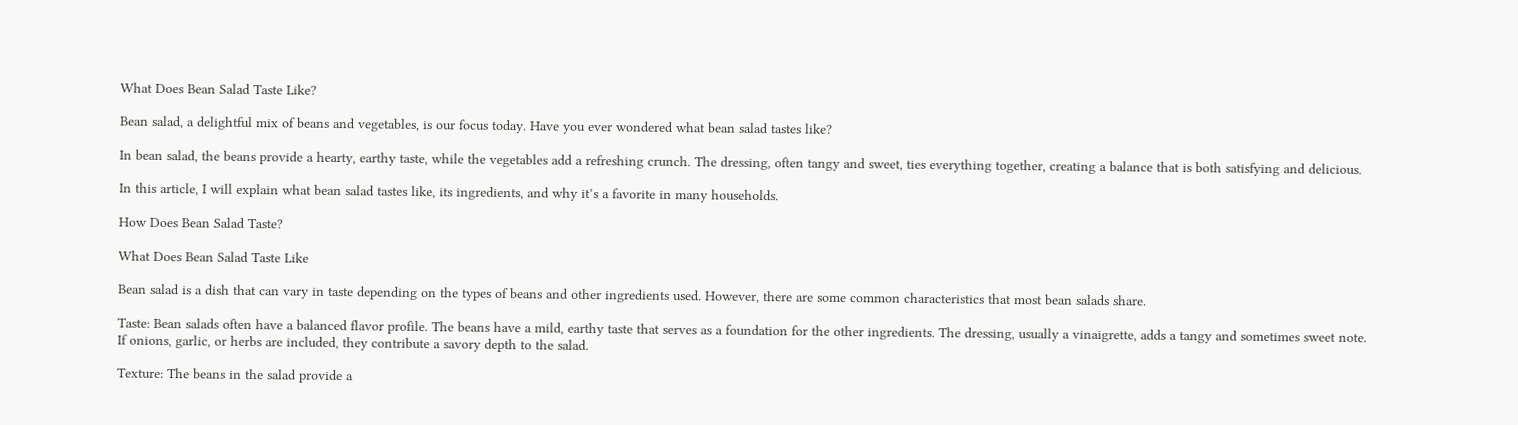What Does Bean Salad Taste Like?

Bean salad, a delightful mix of beans and vegetables, is our focus today. Have you ever wondered what bean salad tastes like?

In bean salad, the beans provide a hearty, earthy taste, while the vegetables add a refreshing crunch. The dressing, often tangy and sweet, ties everything together, creating a balance that is both satisfying and delicious.

In this article, I will explain what bean salad tastes like, its ingredients, and why it’s a favorite in many households.

How Does Bean Salad Taste?

What Does Bean Salad Taste Like

Bean salad is a dish that can vary in taste depending on the types of beans and other ingredients used. However, there are some common characteristics that most bean salads share.

Taste: Bean salads often have a balanced flavor profile. The beans have a mild, earthy taste that serves as a foundation for the other ingredients. The dressing, usually a vinaigrette, adds a tangy and sometimes sweet note. If onions, garlic, or herbs are included, they contribute a savory depth to the salad.

Texture: The beans in the salad provide a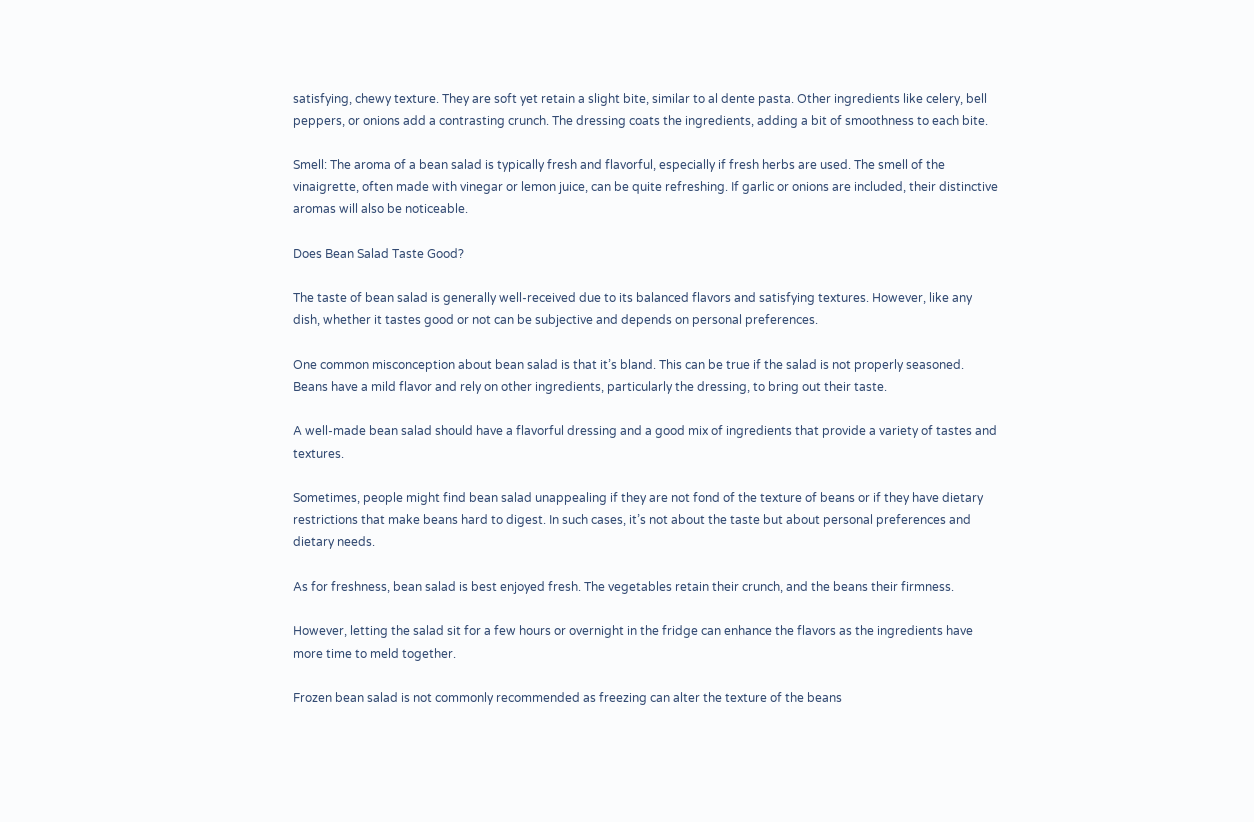satisfying, chewy texture. They are soft yet retain a slight bite, similar to al dente pasta. Other ingredients like celery, bell peppers, or onions add a contrasting crunch. The dressing coats the ingredients, adding a bit of smoothness to each bite.

Smell: The aroma of a bean salad is typically fresh and flavorful, especially if fresh herbs are used. The smell of the vinaigrette, often made with vinegar or lemon juice, can be quite refreshing. If garlic or onions are included, their distinctive aromas will also be noticeable.

Does Bean Salad Taste Good?

The taste of bean salad is generally well-received due to its balanced flavors and satisfying textures. However, like any dish, whether it tastes good or not can be subjective and depends on personal preferences.

One common misconception about bean salad is that it’s bland. This can be true if the salad is not properly seasoned. Beans have a mild flavor and rely on other ingredients, particularly the dressing, to bring out their taste.

A well-made bean salad should have a flavorful dressing and a good mix of ingredients that provide a variety of tastes and textures.

Sometimes, people might find bean salad unappealing if they are not fond of the texture of beans or if they have dietary restrictions that make beans hard to digest. In such cases, it’s not about the taste but about personal preferences and dietary needs.

As for freshness, bean salad is best enjoyed fresh. The vegetables retain their crunch, and the beans their firmness.

However, letting the salad sit for a few hours or overnight in the fridge can enhance the flavors as the ingredients have more time to meld together.

Frozen bean salad is not commonly recommended as freezing can alter the texture of the beans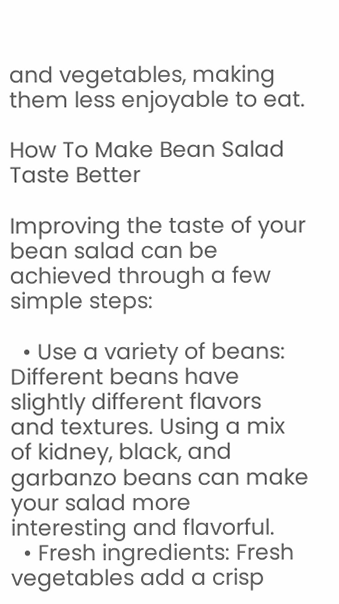and vegetables, making them less enjoyable to eat.

How To Make Bean Salad Taste Better

Improving the taste of your bean salad can be achieved through a few simple steps:

  • Use a variety of beans: Different beans have slightly different flavors and textures. Using a mix of kidney, black, and garbanzo beans can make your salad more interesting and flavorful.
  • Fresh ingredients: Fresh vegetables add a crisp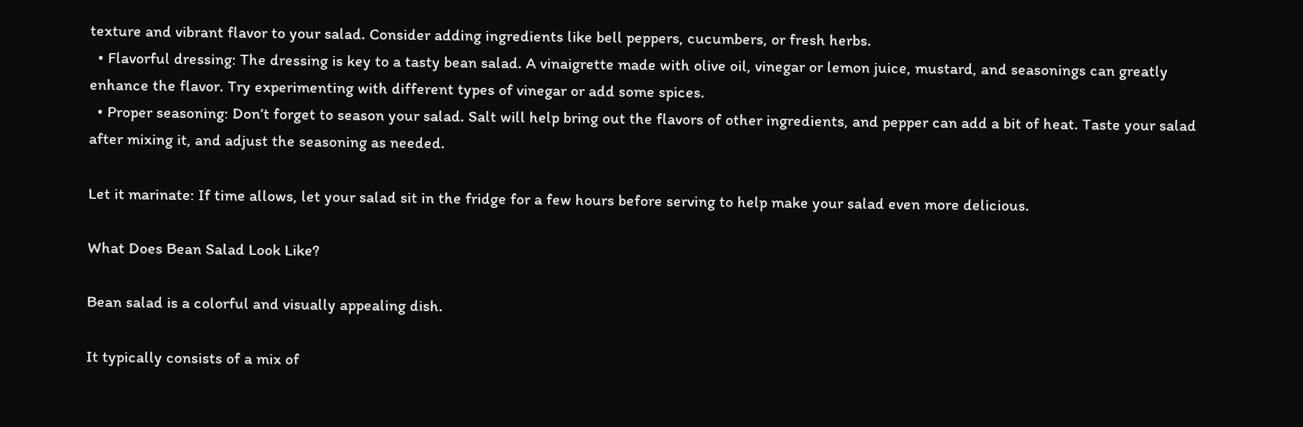texture and vibrant flavor to your salad. Consider adding ingredients like bell peppers, cucumbers, or fresh herbs.
  • Flavorful dressing: The dressing is key to a tasty bean salad. A vinaigrette made with olive oil, vinegar or lemon juice, mustard, and seasonings can greatly enhance the flavor. Try experimenting with different types of vinegar or add some spices.
  • Proper seasoning: Don’t forget to season your salad. Salt will help bring out the flavors of other ingredients, and pepper can add a bit of heat. Taste your salad after mixing it, and adjust the seasoning as needed.

Let it marinate: If time allows, let your salad sit in the fridge for a few hours before serving to help make your salad even more delicious.

What Does Bean Salad Look Like?

Bean salad is a colorful and visually appealing dish.

It typically consists of a mix of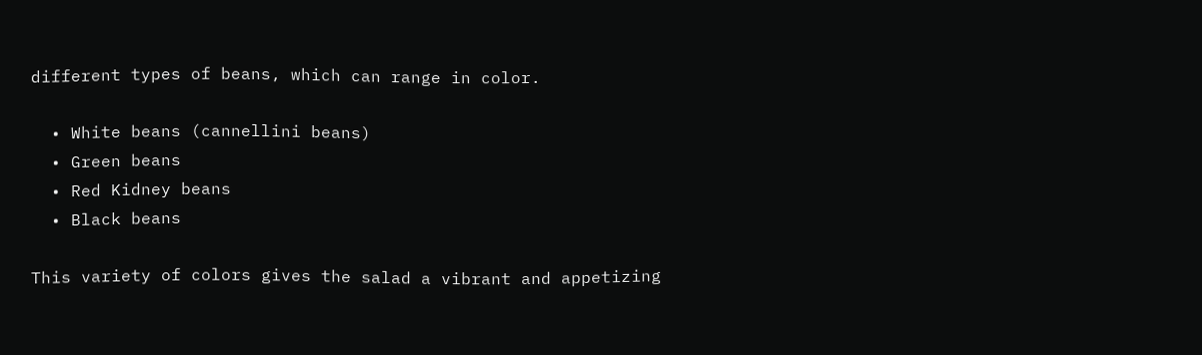different types of beans, which can range in color.

  • White beans (cannellini beans)
  • Green beans
  • Red Kidney beans
  • Black beans

This variety of colors gives the salad a vibrant and appetizing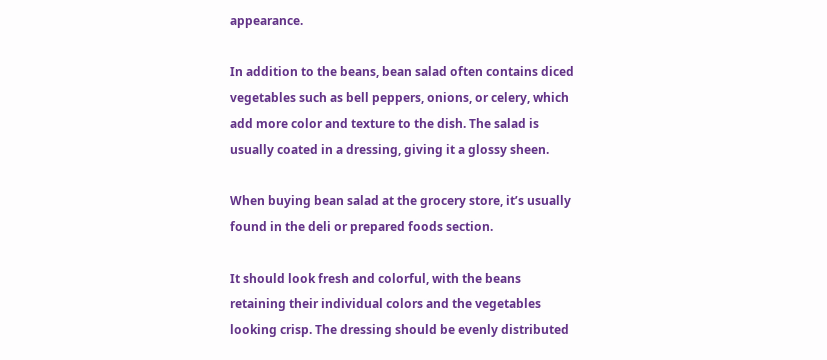appearance.

In addition to the beans, bean salad often contains diced vegetables such as bell peppers, onions, or celery, which add more color and texture to the dish. The salad is usually coated in a dressing, giving it a glossy sheen.

When buying bean salad at the grocery store, it’s usually found in the deli or prepared foods section.

It should look fresh and colorful, with the beans retaining their individual colors and the vegetables looking crisp. The dressing should be evenly distributed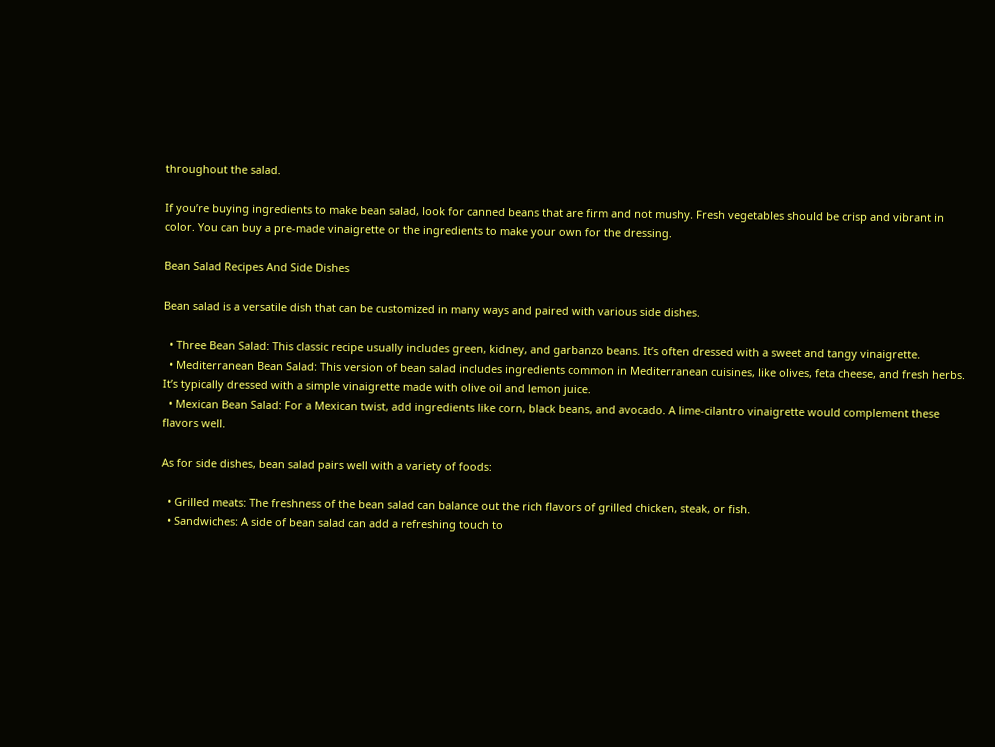throughout the salad.

If you’re buying ingredients to make bean salad, look for canned beans that are firm and not mushy. Fresh vegetables should be crisp and vibrant in color. You can buy a pre-made vinaigrette or the ingredients to make your own for the dressing.

Bean Salad Recipes And Side Dishes

Bean salad is a versatile dish that can be customized in many ways and paired with various side dishes.

  • Three Bean Salad: This classic recipe usually includes green, kidney, and garbanzo beans. It’s often dressed with a sweet and tangy vinaigrette.
  • Mediterranean Bean Salad: This version of bean salad includes ingredients common in Mediterranean cuisines, like olives, feta cheese, and fresh herbs. It’s typically dressed with a simple vinaigrette made with olive oil and lemon juice.
  • Mexican Bean Salad: For a Mexican twist, add ingredients like corn, black beans, and avocado. A lime-cilantro vinaigrette would complement these flavors well.

As for side dishes, bean salad pairs well with a variety of foods:

  • Grilled meats: The freshness of the bean salad can balance out the rich flavors of grilled chicken, steak, or fish.
  • Sandwiches: A side of bean salad can add a refreshing touch to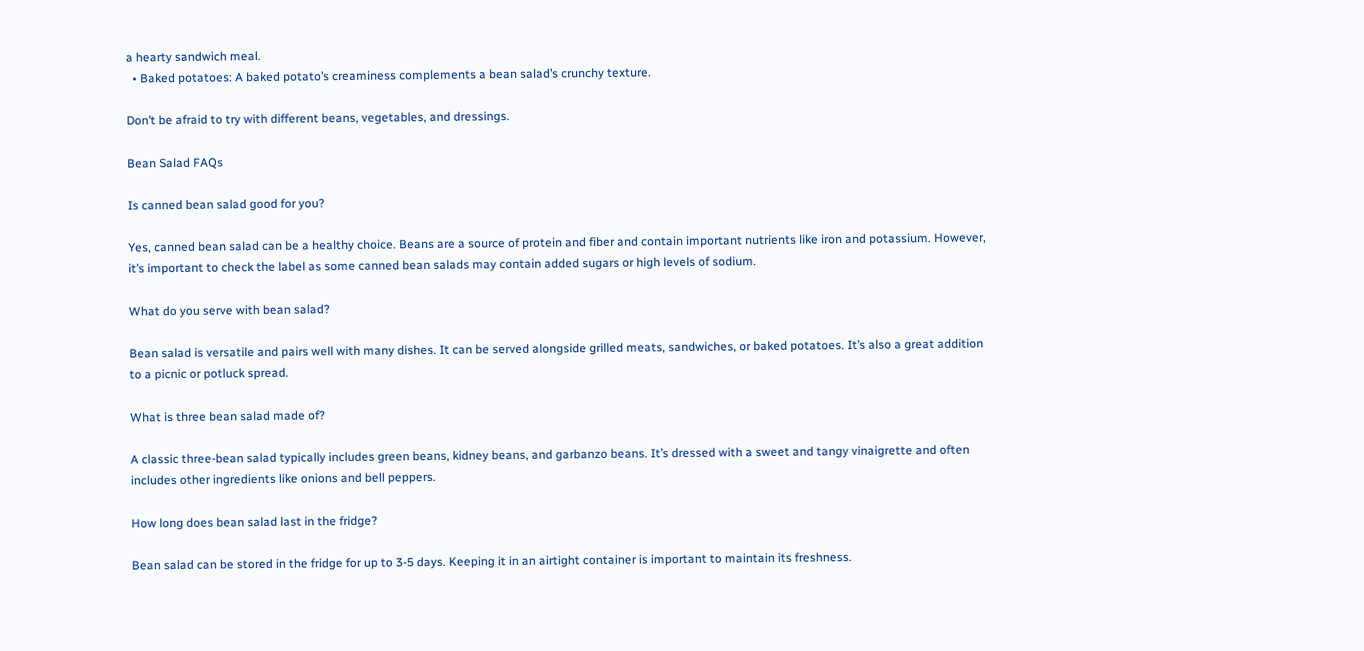a hearty sandwich meal.
  • Baked potatoes: A baked potato’s creaminess complements a bean salad’s crunchy texture.

Don’t be afraid to try with different beans, vegetables, and dressings.

Bean Salad FAQs

Is canned bean salad good for you?

Yes, canned bean salad can be a healthy choice. Beans are a source of protein and fiber and contain important nutrients like iron and potassium. However, it’s important to check the label as some canned bean salads may contain added sugars or high levels of sodium.

What do you serve with bean salad?

Bean salad is versatile and pairs well with many dishes. It can be served alongside grilled meats, sandwiches, or baked potatoes. It’s also a great addition to a picnic or potluck spread.

What is three bean salad made of?

A classic three-bean salad typically includes green beans, kidney beans, and garbanzo beans. It’s dressed with a sweet and tangy vinaigrette and often includes other ingredients like onions and bell peppers.

How long does bean salad last in the fridge?

Bean salad can be stored in the fridge for up to 3-5 days. Keeping it in an airtight container is important to maintain its freshness.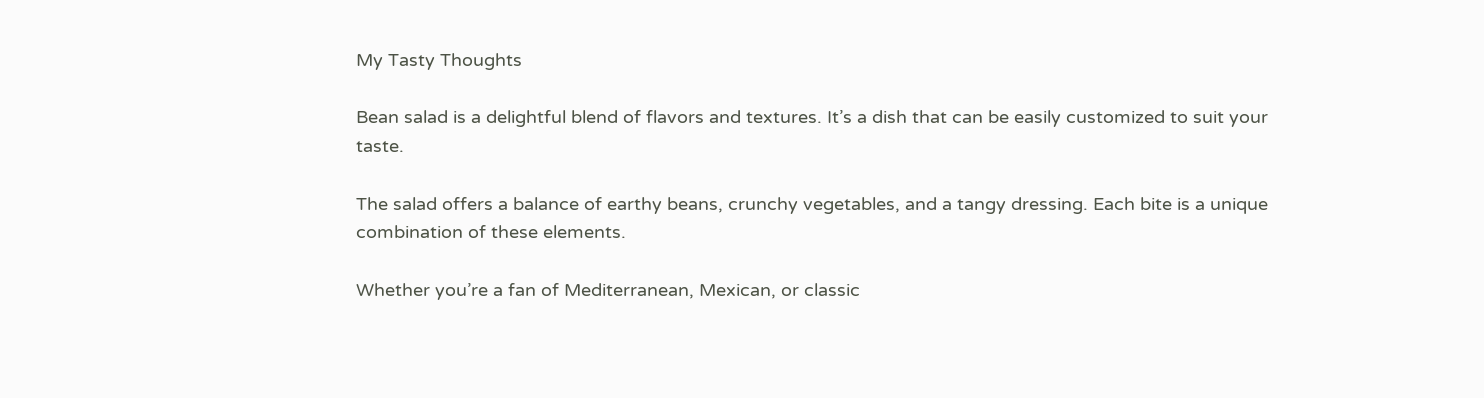My Tasty Thoughts

Bean salad is a delightful blend of flavors and textures. It’s a dish that can be easily customized to suit your taste.

The salad offers a balance of earthy beans, crunchy vegetables, and a tangy dressing. Each bite is a unique combination of these elements.

Whether you’re a fan of Mediterranean, Mexican, or classic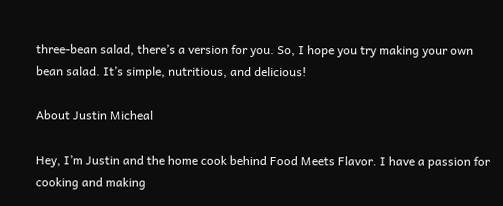three-bean salad, there’s a version for you. So, I hope you try making your own bean salad. It’s simple, nutritious, and delicious!

About Justin Micheal

Hey, I’m Justin and the home cook behind Food Meets Flavor. I have a passion for cooking and making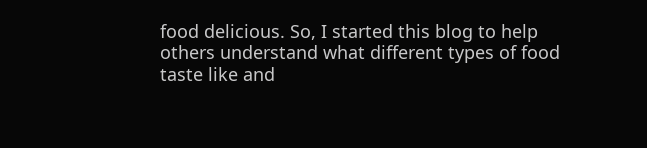food delicious. So, I started this blog to help others understand what different types of food taste like and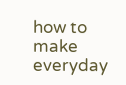how to make everyday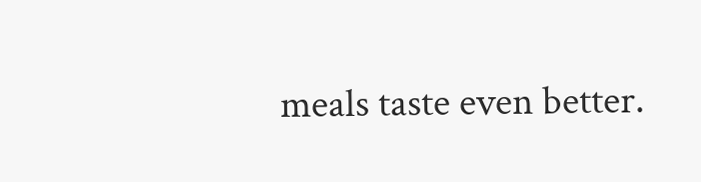meals taste even better.